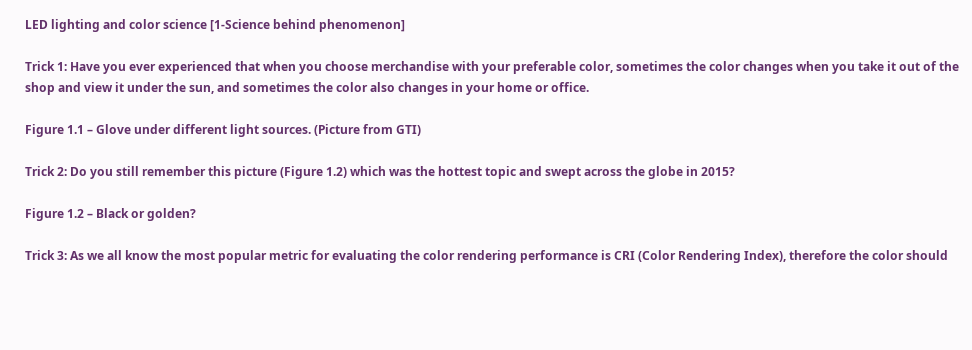LED lighting and color science [1-Science behind phenomenon]

Trick 1: Have you ever experienced that when you choose merchandise with your preferable color, sometimes the color changes when you take it out of the shop and view it under the sun, and sometimes the color also changes in your home or office.

Figure 1.1 – Glove under different light sources. (Picture from GTI)

Trick 2: Do you still remember this picture (Figure 1.2) which was the hottest topic and swept across the globe in 2015?

Figure 1.2 – Black or golden?

Trick 3: As we all know the most popular metric for evaluating the color rendering performance is CRI (Color Rendering Index), therefore the color should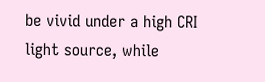be vivid under a high CRI light source, while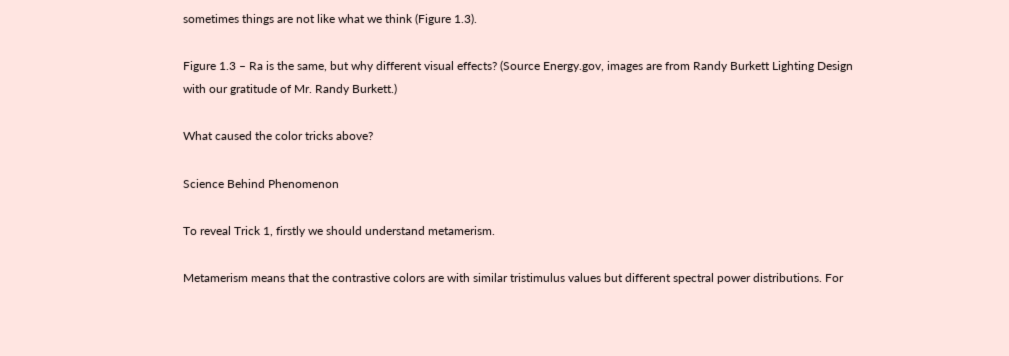sometimes things are not like what we think (Figure 1.3).

Figure 1.3 – Ra is the same, but why different visual effects? (Source Energy.gov, images are from Randy Burkett Lighting Design with our gratitude of Mr. Randy Burkett.)

What caused the color tricks above?

Science Behind Phenomenon

To reveal Trick 1, firstly we should understand metamerism.

Metamerism means that the contrastive colors are with similar tristimulus values but different spectral power distributions. For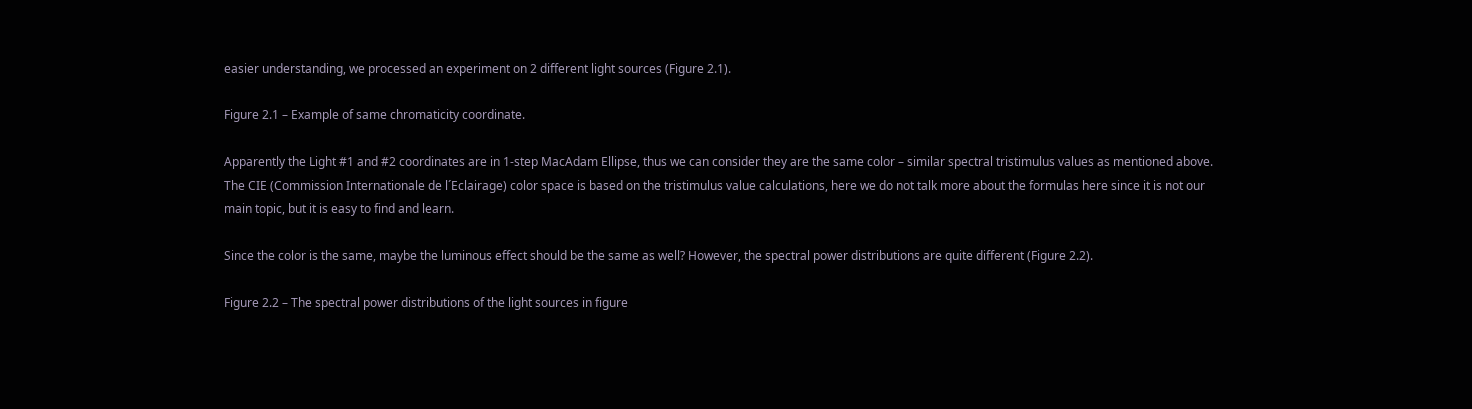easier understanding, we processed an experiment on 2 different light sources (Figure 2.1).

Figure 2.1 – Example of same chromaticity coordinate.

Apparently the Light #1 and #2 coordinates are in 1-step MacAdam Ellipse, thus we can consider they are the same color – similar spectral tristimulus values as mentioned above. The CIE (Commission Internationale de l´Eclairage) color space is based on the tristimulus value calculations, here we do not talk more about the formulas here since it is not our main topic, but it is easy to find and learn.

Since the color is the same, maybe the luminous effect should be the same as well? However, the spectral power distributions are quite different (Figure 2.2).

Figure 2.2 – The spectral power distributions of the light sources in figure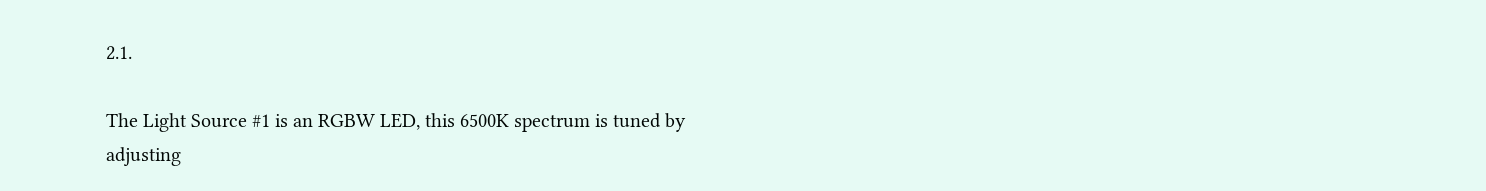2.1.

The Light Source #1 is an RGBW LED, this 6500K spectrum is tuned by adjusting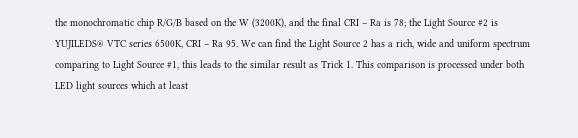the monochromatic chip R/G/B based on the W (3200K), and the final CRI – Ra is 78; the Light Source #2 is YUJILEDS® VTC series 6500K, CRI – Ra 95. We can find the Light Source 2 has a rich, wide and uniform spectrum comparing to Light Source #1, this leads to the similar result as Trick 1. This comparison is processed under both LED light sources which at least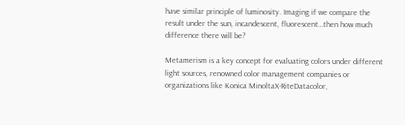have similar principle of luminosity. Imaging if we compare the result under the sun, incandescent, fluorescent…then how much difference there will be?

Metamerism is a key concept for evaluating colors under different light sources, renowned color management companies or organizations like Konica MinoltaX-RiteDatacolor,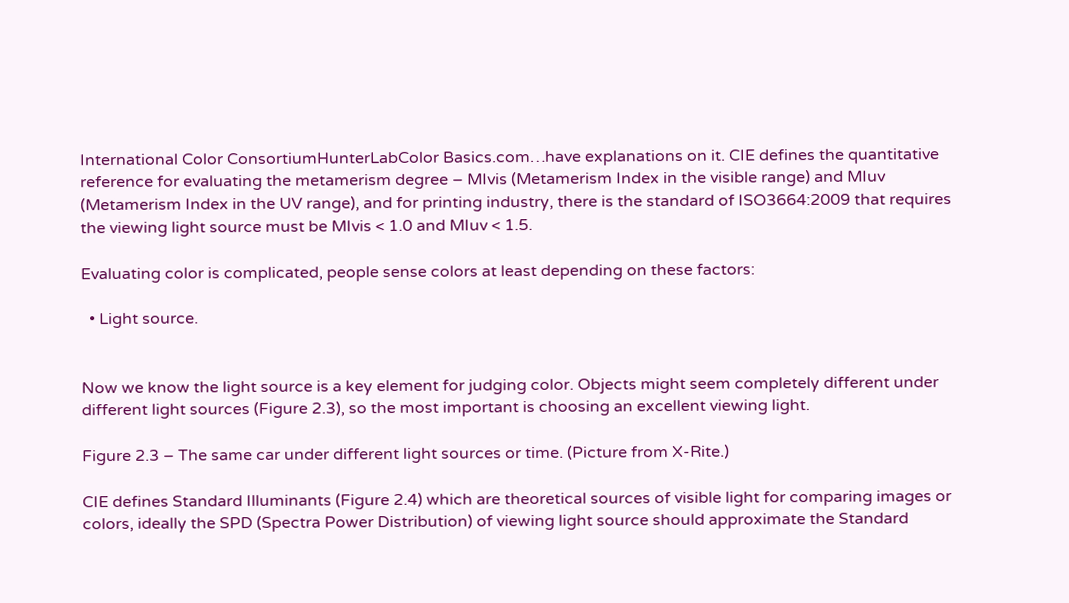International Color ConsortiumHunterLabColor Basics.com…have explanations on it. CIE defines the quantitative reference for evaluating the metamerism degree – MIvis (Metamerism Index in the visible range) and MIuv (Metamerism Index in the UV range), and for printing industry, there is the standard of ISO3664:2009 that requires the viewing light source must be MIvis < 1.0 and MIuv < 1.5.

Evaluating color is complicated, people sense colors at least depending on these factors:

  • Light source.


Now we know the light source is a key element for judging color. Objects might seem completely different under different light sources (Figure 2.3), so the most important is choosing an excellent viewing light.

Figure 2.3 – The same car under different light sources or time. (Picture from X-Rite.)

CIE defines Standard Illuminants (Figure 2.4) which are theoretical sources of visible light for comparing images or colors, ideally the SPD (Spectra Power Distribution) of viewing light source should approximate the Standard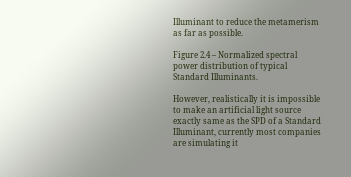Illuminant to reduce the metamerism as far as possible.

Figure 2.4 – Normalized spectral power distribution of typical Standard Illuminants.

However, realistically it is impossible to make an artificial light source exactly same as the SPD of a Standard Illuminant, currently most companies are simulating it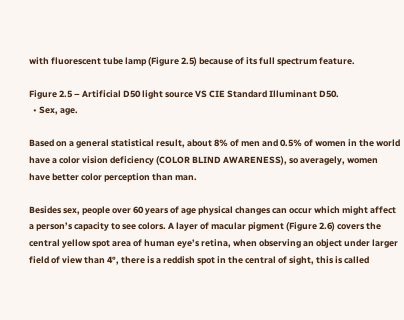with fluorescent tube lamp (Figure 2.5) because of its full spectrum feature.

Figure 2.5 – Artificial D50 light source VS CIE Standard Illuminant D50.
  • Sex, age.

Based on a general statistical result, about 8% of men and 0.5% of women in the world have a color vision deficiency (COLOR BLIND AWARENESS), so averagely, women have better color perception than man.

Besides sex, people over 60 years of age physical changes can occur which might affect a person’s capacity to see colors. A layer of macular pigment (Figure 2.6) covers the central yellow spot area of human eye’s retina, when observing an object under larger field of view than 4°, there is a reddish spot in the central of sight, this is called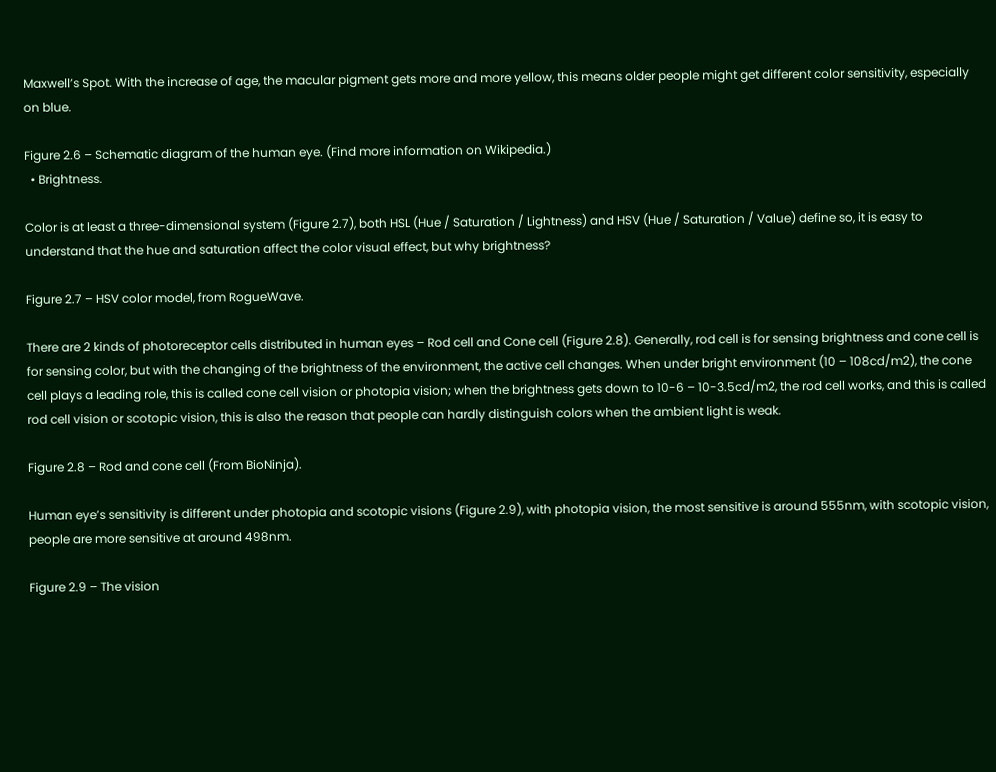Maxwell’s Spot. With the increase of age, the macular pigment gets more and more yellow, this means older people might get different color sensitivity, especially on blue.

Figure 2.6 – Schematic diagram of the human eye. (Find more information on Wikipedia.)
  • Brightness.

Color is at least a three-dimensional system (Figure 2.7), both HSL (Hue / Saturation / Lightness) and HSV (Hue / Saturation / Value) define so, it is easy to understand that the hue and saturation affect the color visual effect, but why brightness?

Figure 2.7 – HSV color model, from RogueWave.

There are 2 kinds of photoreceptor cells distributed in human eyes – Rod cell and Cone cell (Figure 2.8). Generally, rod cell is for sensing brightness and cone cell is for sensing color, but with the changing of the brightness of the environment, the active cell changes. When under bright environment (10 – 108cd/m2), the cone cell plays a leading role, this is called cone cell vision or photopia vision; when the brightness gets down to 10-6 – 10-3.5cd/m2, the rod cell works, and this is called rod cell vision or scotopic vision, this is also the reason that people can hardly distinguish colors when the ambient light is weak.

Figure 2.8 – Rod and cone cell (From BioNinja).

Human eye’s sensitivity is different under photopia and scotopic visions (Figure 2.9), with photopia vision, the most sensitive is around 555nm, with scotopic vision, people are more sensitive at around 498nm.

Figure 2.9 – The vision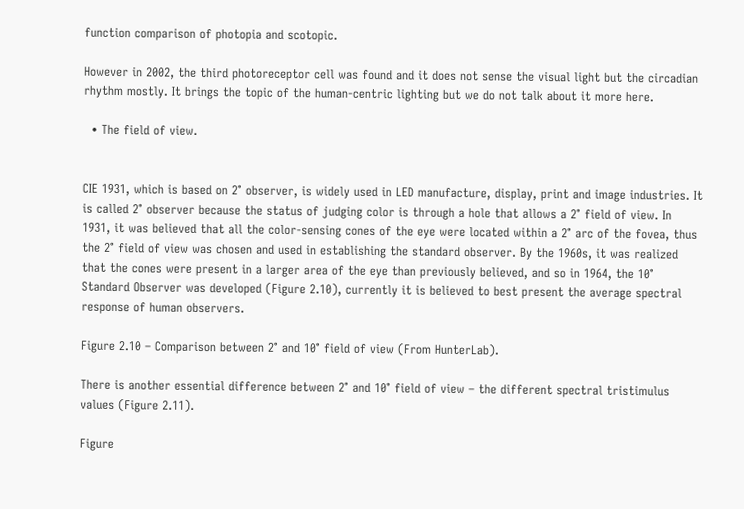function comparison of photopia and scotopic.

However in 2002, the third photoreceptor cell was found and it does not sense the visual light but the circadian rhythm mostly. It brings the topic of the human-centric lighting but we do not talk about it more here.

  • The field of view.


CIE 1931, which is based on 2° observer, is widely used in LED manufacture, display, print and image industries. It is called 2° observer because the status of judging color is through a hole that allows a 2° field of view. In 1931, it was believed that all the color-sensing cones of the eye were located within a 2° arc of the fovea, thus the 2° field of view was chosen and used in establishing the standard observer. By the 1960s, it was realized that the cones were present in a larger area of the eye than previously believed, and so in 1964, the 10° Standard Observer was developed (Figure 2.10), currently it is believed to best present the average spectral response of human observers.

Figure 2.10 – Comparison between 2° and 10° field of view (From HunterLab).

There is another essential difference between 2° and 10° field of view – the different spectral tristimulus values (Figure 2.11).

Figure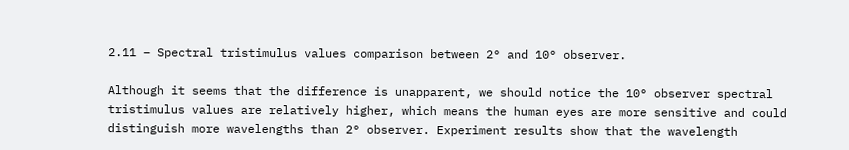2.11 – Spectral tristimulus values comparison between 2° and 10° observer.

Although it seems that the difference is unapparent, we should notice the 10° observer spectral tristimulus values are relatively higher, which means the human eyes are more sensitive and could distinguish more wavelengths than 2° observer. Experiment results show that the wavelength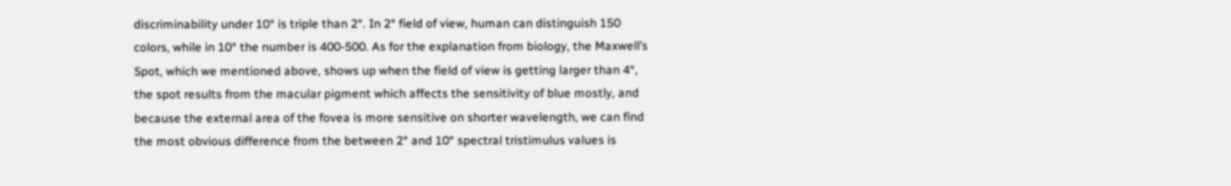discriminability under 10° is triple than 2°. In 2° field of view, human can distinguish 150 colors, while in 10° the number is 400-500. As for the explanation from biology, the Maxwell’s Spot, which we mentioned above, shows up when the field of view is getting larger than 4°, the spot results from the macular pigment which affects the sensitivity of blue mostly, and because the external area of the fovea is more sensitive on shorter wavelength, we can find the most obvious difference from the between 2° and 10° spectral tristimulus values is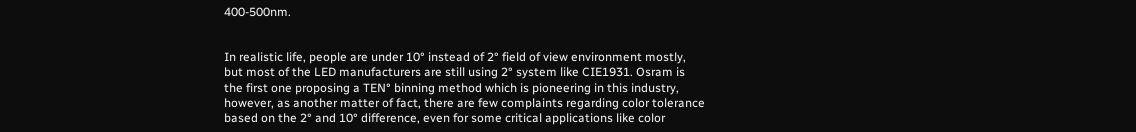400-500nm.


In realistic life, people are under 10° instead of 2° field of view environment mostly, but most of the LED manufacturers are still using 2° system like CIE1931. Osram is the first one proposing a TEN° binning method which is pioneering in this industry, however, as another matter of fact, there are few complaints regarding color tolerance based on the 2° and 10° difference, even for some critical applications like color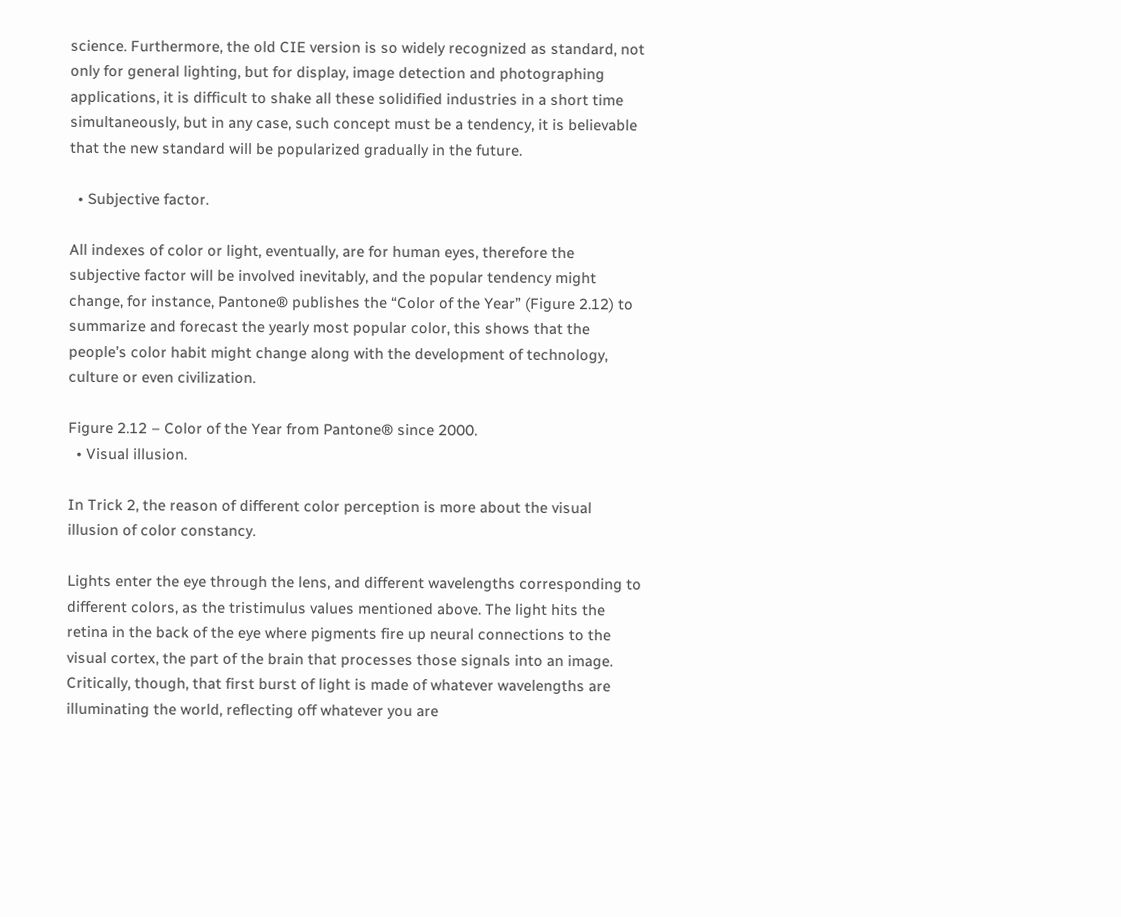science. Furthermore, the old CIE version is so widely recognized as standard, not only for general lighting, but for display, image detection and photographing applications, it is difficult to shake all these solidified industries in a short time simultaneously, but in any case, such concept must be a tendency, it is believable that the new standard will be popularized gradually in the future.

  • Subjective factor.

All indexes of color or light, eventually, are for human eyes, therefore the subjective factor will be involved inevitably, and the popular tendency might change, for instance, Pantone® publishes the “Color of the Year” (Figure 2.12) to summarize and forecast the yearly most popular color, this shows that the people’s color habit might change along with the development of technology, culture or even civilization.

Figure 2.12 – Color of the Year from Pantone® since 2000.
  • Visual illusion.

In Trick 2, the reason of different color perception is more about the visual illusion of color constancy.

Lights enter the eye through the lens, and different wavelengths corresponding to different colors, as the tristimulus values mentioned above. The light hits the retina in the back of the eye where pigments fire up neural connections to the visual cortex, the part of the brain that processes those signals into an image. Critically, though, that first burst of light is made of whatever wavelengths are illuminating the world, reflecting off whatever you are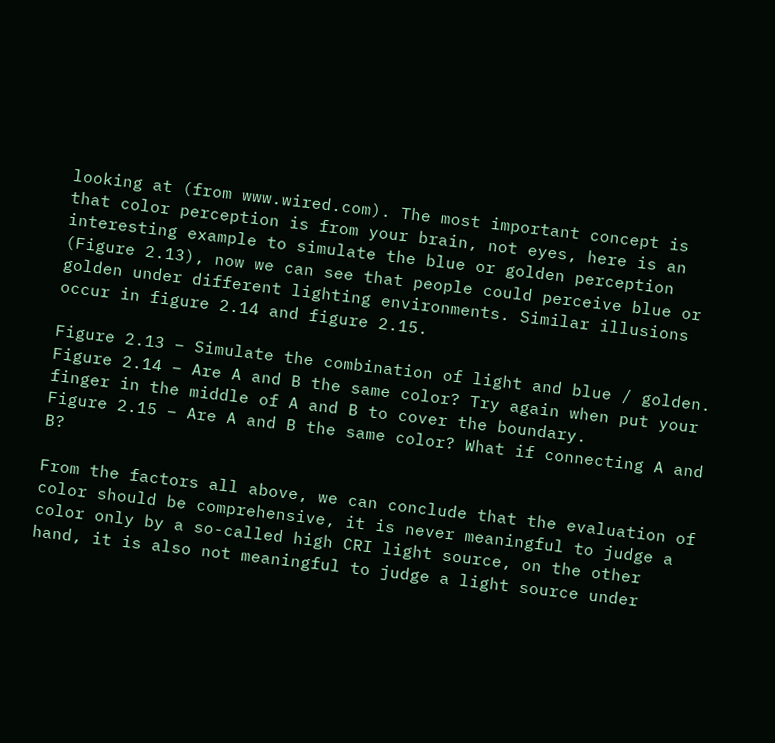looking at (from www.wired.com). The most important concept is that color perception is from your brain, not eyes, here is an interesting example to simulate the blue or golden perception (Figure 2.13), now we can see that people could perceive blue or golden under different lighting environments. Similar illusions occur in figure 2.14 and figure 2.15.

Figure 2.13 – Simulate the combination of light and blue / golden.
Figure 2.14 – Are A and B the same color? Try again when put your finger in the middle of A and B to cover the boundary.
Figure 2.15 – Are A and B the same color? What if connecting A and B?

From the factors all above, we can conclude that the evaluation of color should be comprehensive, it is never meaningful to judge a color only by a so-called high CRI light source, on the other hand, it is also not meaningful to judge a light source under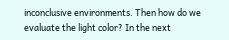inconclusive environments. Then how do we evaluate the light color? In the next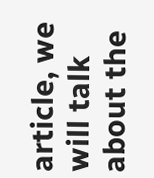article, we will talk about the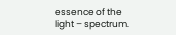essence of the light – spectrum.